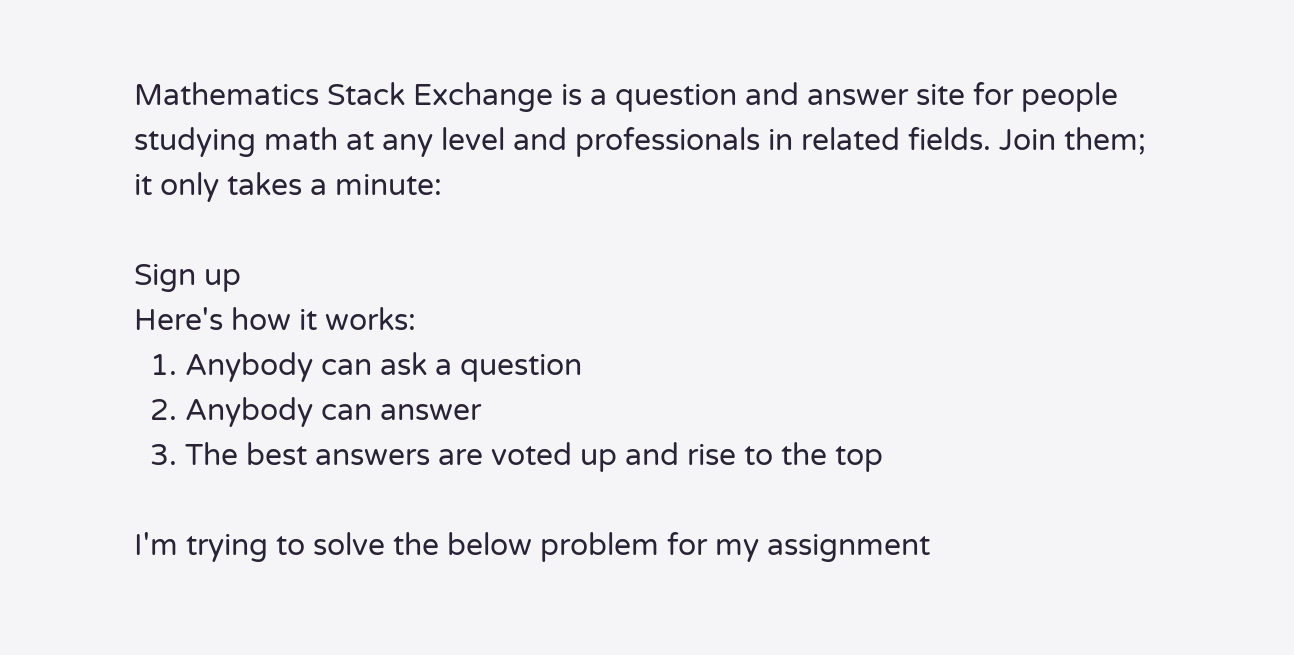Mathematics Stack Exchange is a question and answer site for people studying math at any level and professionals in related fields. Join them; it only takes a minute:

Sign up
Here's how it works:
  1. Anybody can ask a question
  2. Anybody can answer
  3. The best answers are voted up and rise to the top

I'm trying to solve the below problem for my assignment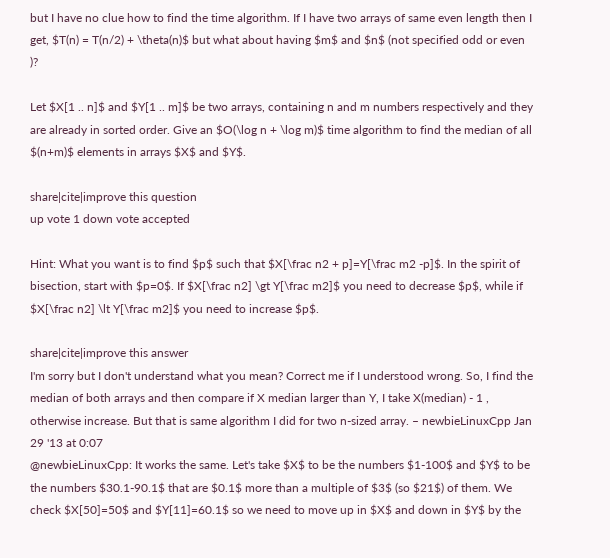but I have no clue how to find the time algorithm. If I have two arrays of same even length then I get, $T(n) = T(n/2) + \theta(n)$ but what about having $m$ and $n$ (not specified odd or even )?

Let $X[1 .. n]$ and $Y[1 .. m]$ be two arrays, containing n and m numbers respectively and they are already in sorted order. Give an $O(\log n + \log m)$ time algorithm to find the median of all $(n+m)$ elements in arrays $X$ and $Y$.

share|cite|improve this question
up vote 1 down vote accepted

Hint: What you want is to find $p$ such that $X[\frac n2 + p]=Y[\frac m2 -p]$. In the spirit of bisection, start with $p=0$. If $X[\frac n2] \gt Y[\frac m2]$ you need to decrease $p$, while if $X[\frac n2] \lt Y[\frac m2]$ you need to increase $p$.

share|cite|improve this answer
I'm sorry but I don't understand what you mean? Correct me if I understood wrong. So, I find the median of both arrays and then compare if X median larger than Y, I take X(median) - 1 , otherwise increase. But that is same algorithm I did for two n-sized array. – newbieLinuxCpp Jan 29 '13 at 0:07
@newbieLinuxCpp: It works the same. Let's take $X$ to be the numbers $1-100$ and $Y$ to be the numbers $30.1-90.1$ that are $0.1$ more than a multiple of $3$ (so $21$) of them. We check $X[50]=50$ and $Y[11]=60.1$ so we need to move up in $X$ and down in $Y$ by the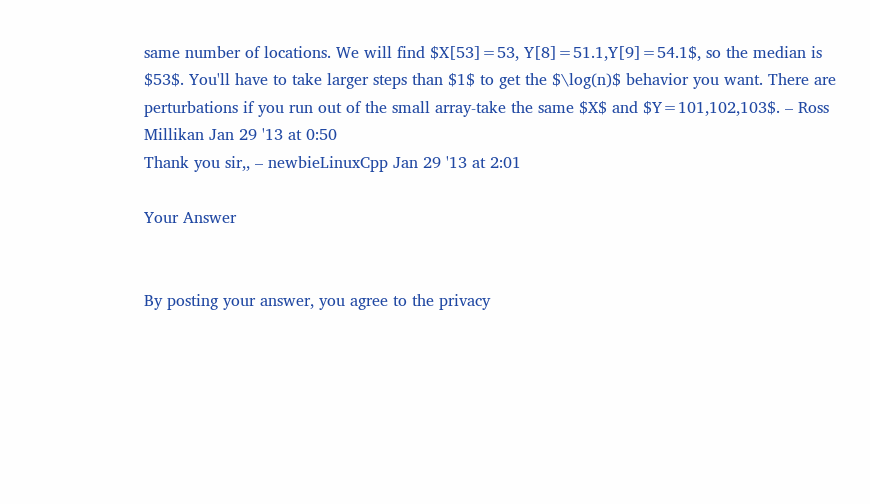same number of locations. We will find $X[53]=53, Y[8]=51.1,Y[9]=54.1$, so the median is $53$. You'll have to take larger steps than $1$ to get the $\log(n)$ behavior you want. There are perturbations if you run out of the small array-take the same $X$ and $Y=101,102,103$. – Ross Millikan Jan 29 '13 at 0:50
Thank you sir,, – newbieLinuxCpp Jan 29 '13 at 2:01

Your Answer


By posting your answer, you agree to the privacy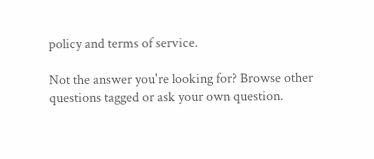policy and terms of service.

Not the answer you're looking for? Browse other questions tagged or ask your own question.